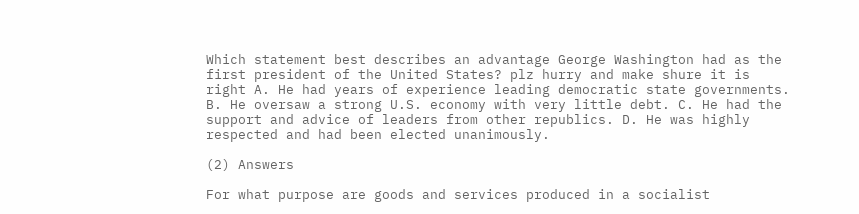Which statement best describes an advantage George Washington had as the first president of the United States? plz hurry and make shure it is right A. He had years of experience leading democratic state governments. B. He oversaw a strong U.S. economy with very little debt. C. He had the support and advice of leaders from other republics. D. He was highly respected and had been elected unanimously.

(2) Answers

For what purpose are goods and services produced in a socialist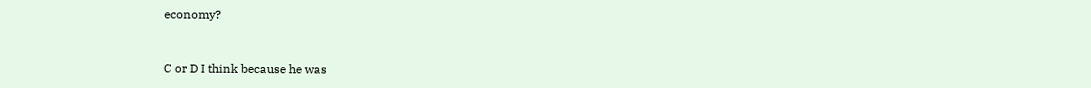economy?


C or D I think because he was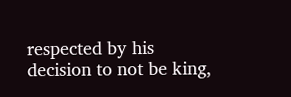respected by his decision to not be king,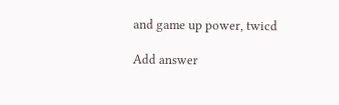and game up power, twicd

Add answer